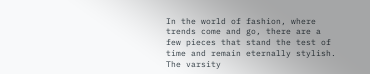In the world of fashion, where trends come and go, there are a few pieces that stand the test of time and remain eternally stylish. The varsity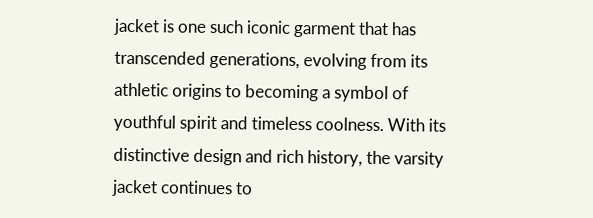jacket is one such iconic garment that has transcended generations, evolving from its athletic origins to becoming a symbol of youthful spirit and timeless coolness. With its distinctive design and rich history, the varsity jacket continues to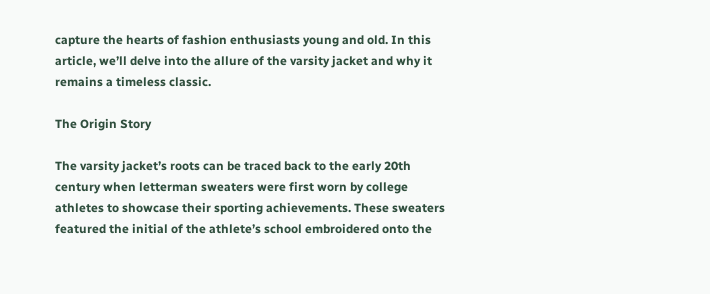capture the hearts of fashion enthusiasts young and old. In this article, we’ll delve into the allure of the varsity jacket and why it remains a timeless classic.

The Origin Story

The varsity jacket’s roots can be traced back to the early 20th century when letterman sweaters were first worn by college athletes to showcase their sporting achievements. These sweaters featured the initial of the athlete’s school embroidered onto the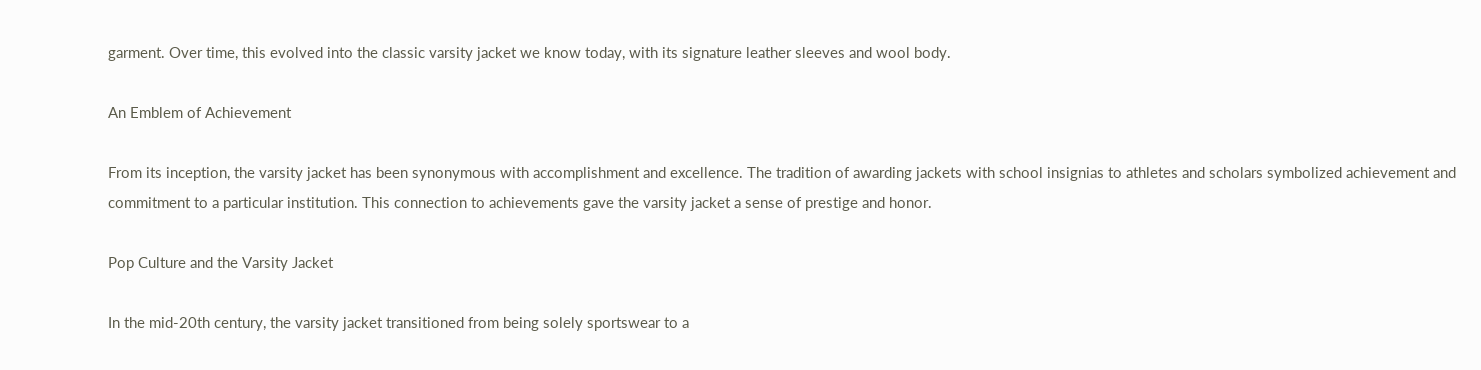garment. Over time, this evolved into the classic varsity jacket we know today, with its signature leather sleeves and wool body.

An Emblem of Achievement

From its inception, the varsity jacket has been synonymous with accomplishment and excellence. The tradition of awarding jackets with school insignias to athletes and scholars symbolized achievement and commitment to a particular institution. This connection to achievements gave the varsity jacket a sense of prestige and honor.

Pop Culture and the Varsity Jacket

In the mid-20th century, the varsity jacket transitioned from being solely sportswear to a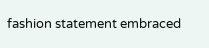fashion statement embraced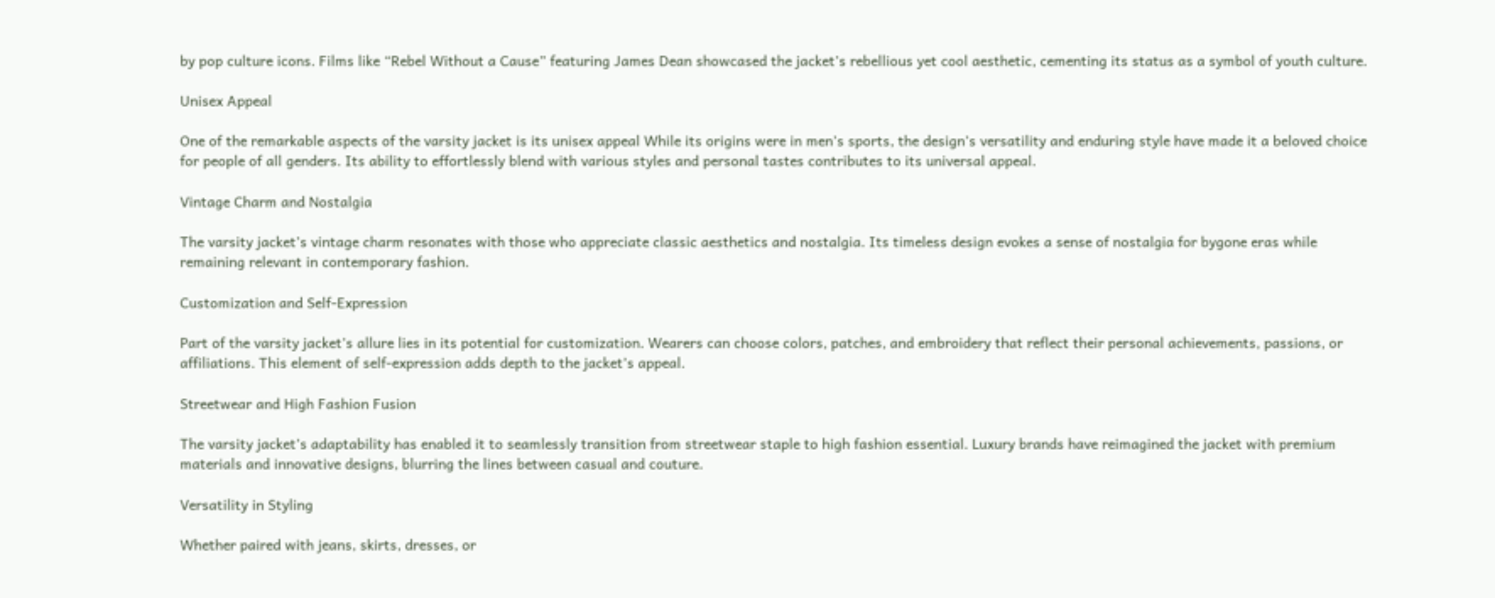by pop culture icons. Films like “Rebel Without a Cause” featuring James Dean showcased the jacket’s rebellious yet cool aesthetic, cementing its status as a symbol of youth culture.

Unisex Appeal

One of the remarkable aspects of the varsity jacket is its unisex appeal While its origins were in men’s sports, the design’s versatility and enduring style have made it a beloved choice for people of all genders. Its ability to effortlessly blend with various styles and personal tastes contributes to its universal appeal.

Vintage Charm and Nostalgia

The varsity jacket’s vintage charm resonates with those who appreciate classic aesthetics and nostalgia. Its timeless design evokes a sense of nostalgia for bygone eras while remaining relevant in contemporary fashion.

Customization and Self-Expression

Part of the varsity jacket’s allure lies in its potential for customization. Wearers can choose colors, patches, and embroidery that reflect their personal achievements, passions, or affiliations. This element of self-expression adds depth to the jacket’s appeal.

Streetwear and High Fashion Fusion

The varsity jacket’s adaptability has enabled it to seamlessly transition from streetwear staple to high fashion essential. Luxury brands have reimagined the jacket with premium materials and innovative designs, blurring the lines between casual and couture.

Versatility in Styling

Whether paired with jeans, skirts, dresses, or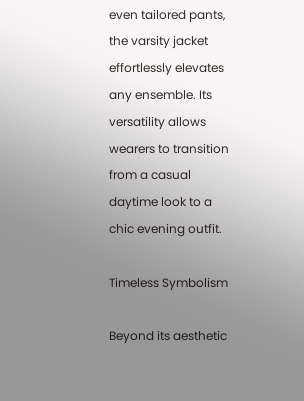even tailored pants, the varsity jacket effortlessly elevates any ensemble. Its versatility allows wearers to transition from a casual daytime look to a chic evening outfit.

Timeless Symbolism

Beyond its aesthetic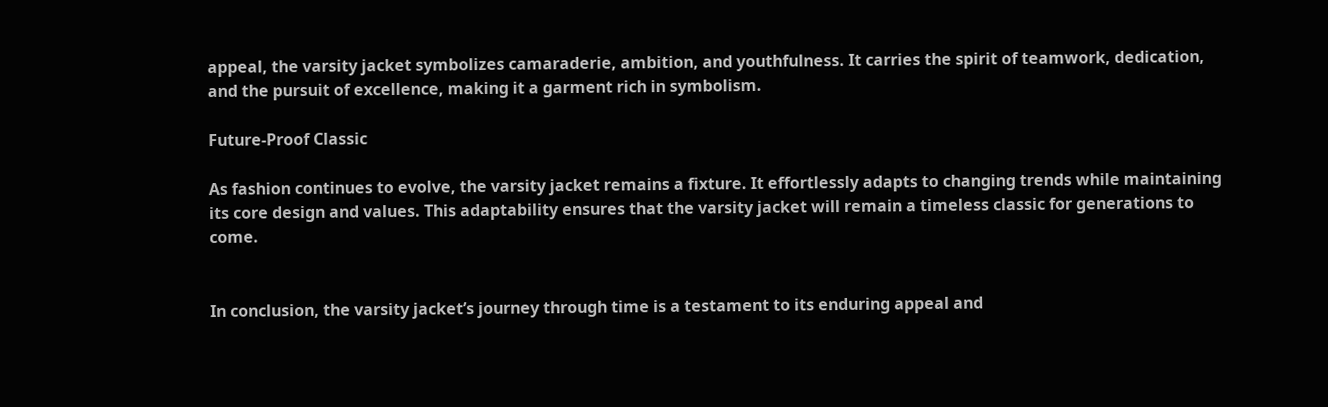appeal, the varsity jacket symbolizes camaraderie, ambition, and youthfulness. It carries the spirit of teamwork, dedication, and the pursuit of excellence, making it a garment rich in symbolism.

Future-Proof Classic

As fashion continues to evolve, the varsity jacket remains a fixture. It effortlessly adapts to changing trends while maintaining its core design and values. This adaptability ensures that the varsity jacket will remain a timeless classic for generations to come.


In conclusion, the varsity jacket’s journey through time is a testament to its enduring appeal and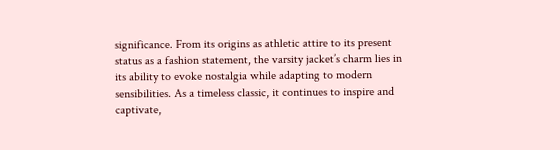significance. From its origins as athletic attire to its present status as a fashion statement, the varsity jacket’s charm lies in its ability to evoke nostalgia while adapting to modern sensibilities. As a timeless classic, it continues to inspire and captivate,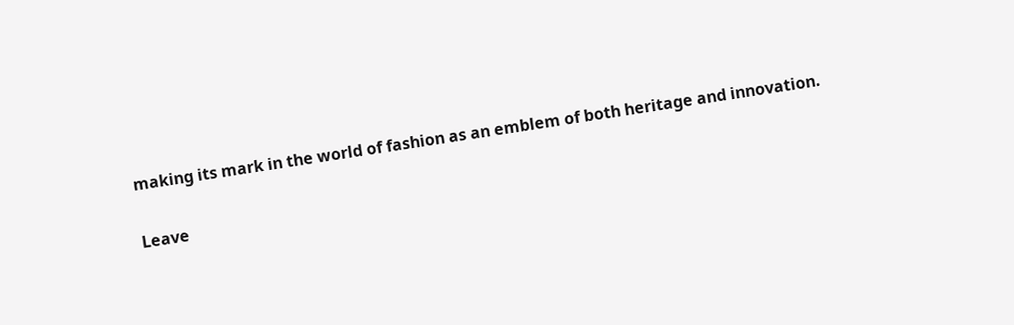making its mark in the world of fashion as an emblem of both heritage and innovation.

Leave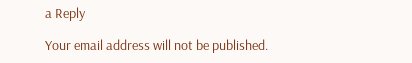a Reply

Your email address will not be published.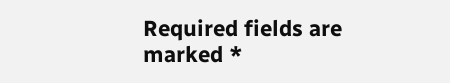Required fields are marked *